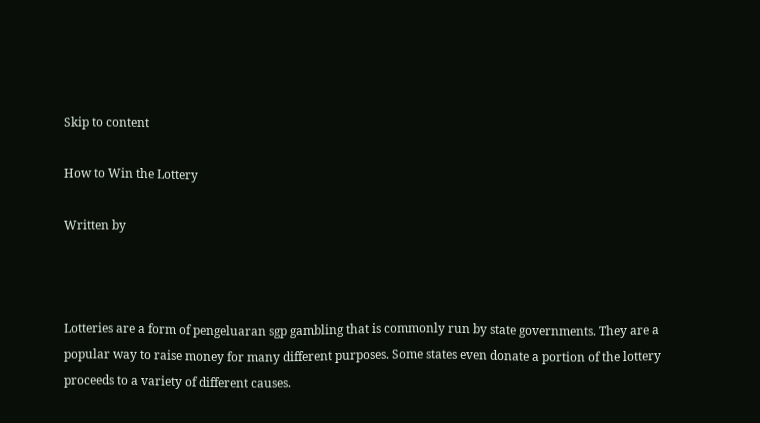Skip to content

How to Win the Lottery

Written by



Lotteries are a form of pengeluaran sgp gambling that is commonly run by state governments. They are a popular way to raise money for many different purposes. Some states even donate a portion of the lottery proceeds to a variety of different causes.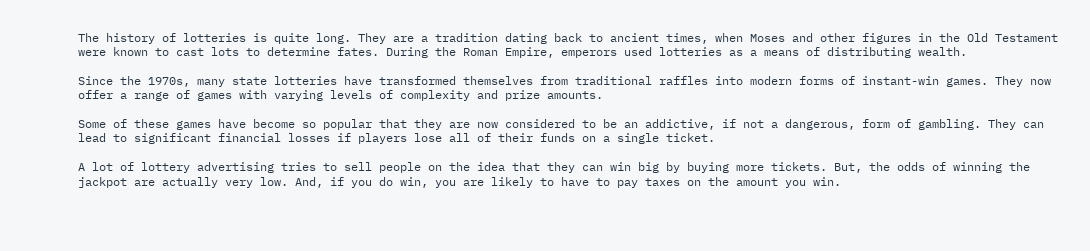The history of lotteries is quite long. They are a tradition dating back to ancient times, when Moses and other figures in the Old Testament were known to cast lots to determine fates. During the Roman Empire, emperors used lotteries as a means of distributing wealth.

Since the 1970s, many state lotteries have transformed themselves from traditional raffles into modern forms of instant-win games. They now offer a range of games with varying levels of complexity and prize amounts.

Some of these games have become so popular that they are now considered to be an addictive, if not a dangerous, form of gambling. They can lead to significant financial losses if players lose all of their funds on a single ticket.

A lot of lottery advertising tries to sell people on the idea that they can win big by buying more tickets. But, the odds of winning the jackpot are actually very low. And, if you do win, you are likely to have to pay taxes on the amount you win.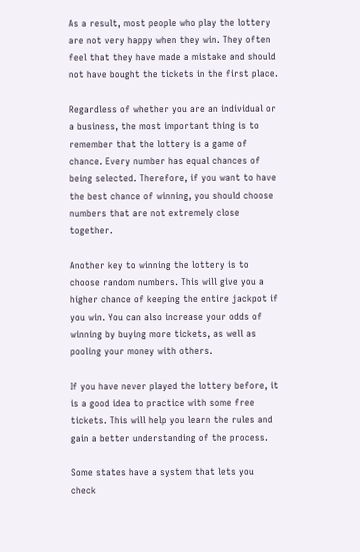As a result, most people who play the lottery are not very happy when they win. They often feel that they have made a mistake and should not have bought the tickets in the first place.

Regardless of whether you are an individual or a business, the most important thing is to remember that the lottery is a game of chance. Every number has equal chances of being selected. Therefore, if you want to have the best chance of winning, you should choose numbers that are not extremely close together.

Another key to winning the lottery is to choose random numbers. This will give you a higher chance of keeping the entire jackpot if you win. You can also increase your odds of winning by buying more tickets, as well as pooling your money with others.

If you have never played the lottery before, it is a good idea to practice with some free tickets. This will help you learn the rules and gain a better understanding of the process.

Some states have a system that lets you check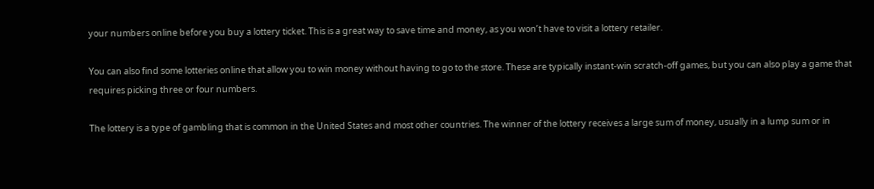your numbers online before you buy a lottery ticket. This is a great way to save time and money, as you won’t have to visit a lottery retailer.

You can also find some lotteries online that allow you to win money without having to go to the store. These are typically instant-win scratch-off games, but you can also play a game that requires picking three or four numbers.

The lottery is a type of gambling that is common in the United States and most other countries. The winner of the lottery receives a large sum of money, usually in a lump sum or in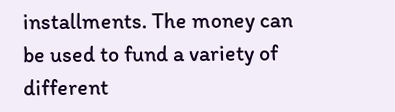installments. The money can be used to fund a variety of different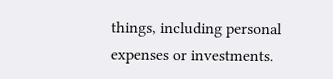things, including personal expenses or investments.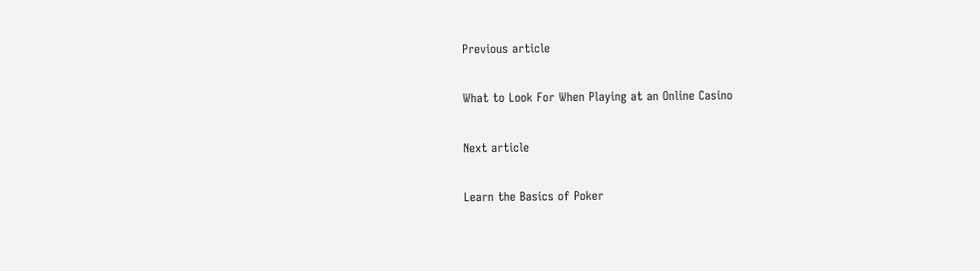Previous article

What to Look For When Playing at an Online Casino

Next article

Learn the Basics of Poker